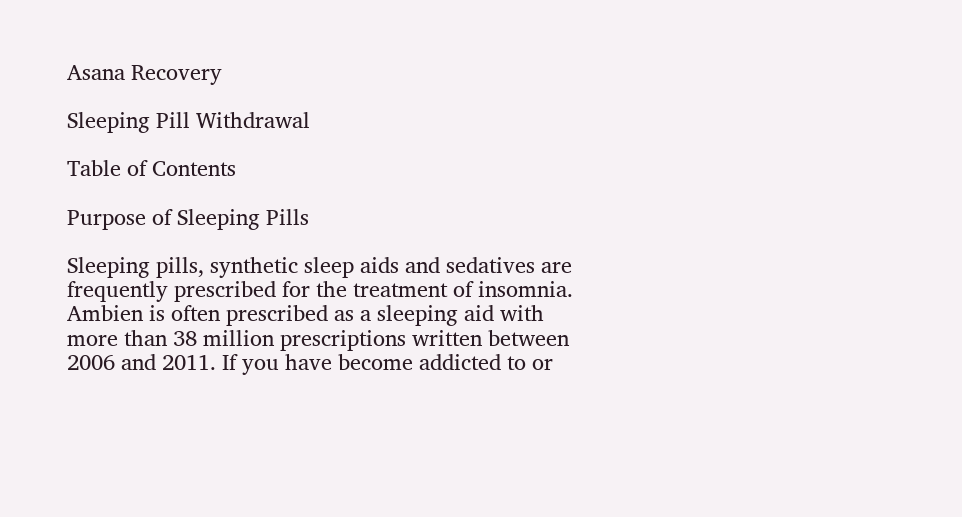Asana Recovery

Sleeping Pill Withdrawal

Table of Contents

Purpose of Sleeping Pills

Sleeping pills, synthetic sleep aids and sedatives are frequently prescribed for the treatment of insomnia. Ambien is often prescribed as a sleeping aid with more than 38 million prescriptions written between 2006 and 2011. If you have become addicted to or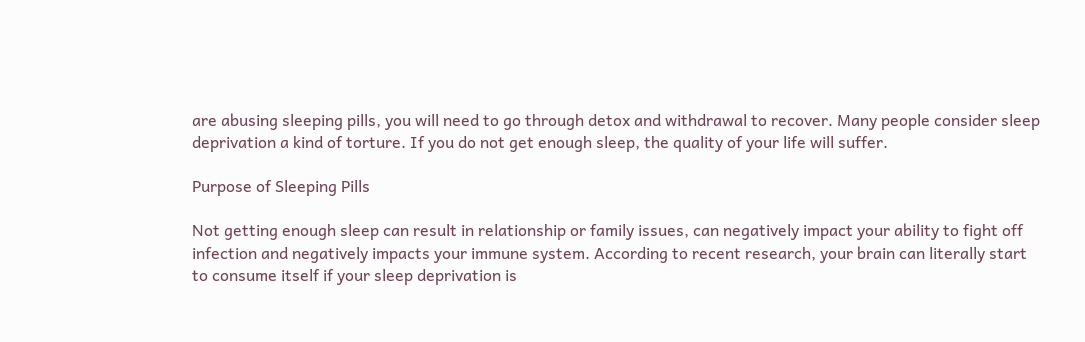are abusing sleeping pills, you will need to go through detox and withdrawal to recover. Many people consider sleep deprivation a kind of torture. If you do not get enough sleep, the quality of your life will suffer.

Purpose of Sleeping Pills

Not getting enough sleep can result in relationship or family issues, can negatively impact your ability to fight off infection and negatively impacts your immune system. According to recent research, your brain can literally start to consume itself if your sleep deprivation is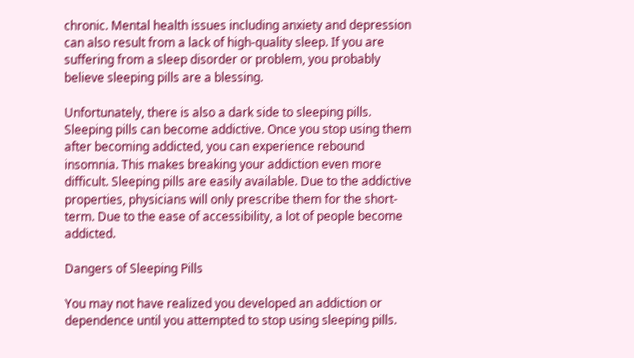chronic. Mental health issues including anxiety and depression can also result from a lack of high-quality sleep. If you are suffering from a sleep disorder or problem, you probably believe sleeping pills are a blessing.

Unfortunately, there is also a dark side to sleeping pills. Sleeping pills can become addictive. Once you stop using them after becoming addicted, you can experience rebound insomnia. This makes breaking your addiction even more difficult. Sleeping pills are easily available. Due to the addictive properties, physicians will only prescribe them for the short-term. Due to the ease of accessibility, a lot of people become addicted.

Dangers of Sleeping Pills

You may not have realized you developed an addiction or dependence until you attempted to stop using sleeping pills.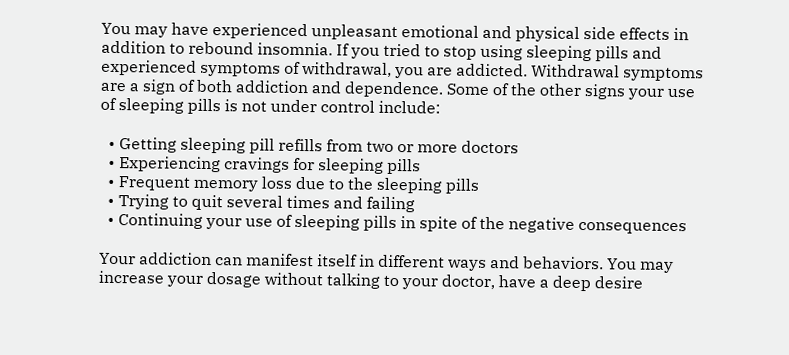You may have experienced unpleasant emotional and physical side effects in addition to rebound insomnia. If you tried to stop using sleeping pills and experienced symptoms of withdrawal, you are addicted. Withdrawal symptoms are a sign of both addiction and dependence. Some of the other signs your use of sleeping pills is not under control include:

  • Getting sleeping pill refills from two or more doctors
  • Experiencing cravings for sleeping pills
  • Frequent memory loss due to the sleeping pills
  • Trying to quit several times and failing
  • Continuing your use of sleeping pills in spite of the negative consequences

Your addiction can manifest itself in different ways and behaviors. You may increase your dosage without talking to your doctor, have a deep desire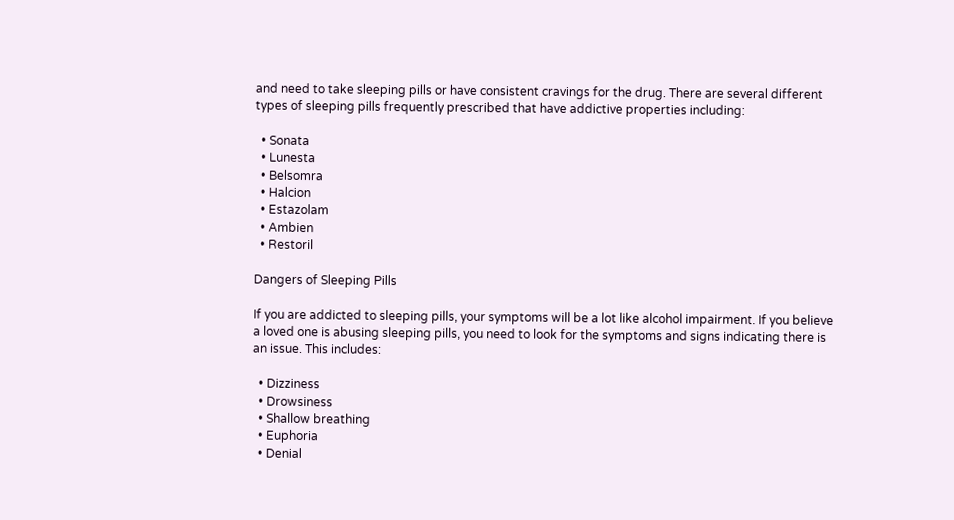and need to take sleeping pills or have consistent cravings for the drug. There are several different types of sleeping pills frequently prescribed that have addictive properties including:

  • Sonata
  • Lunesta
  • Belsomra
  • Halcion
  • Estazolam
  • Ambien
  • Restoril

Dangers of Sleeping Pills

If you are addicted to sleeping pills, your symptoms will be a lot like alcohol impairment. If you believe a loved one is abusing sleeping pills, you need to look for the symptoms and signs indicating there is an issue. This includes:

  • Dizziness
  • Drowsiness
  • Shallow breathing
  • Euphoria
  • Denial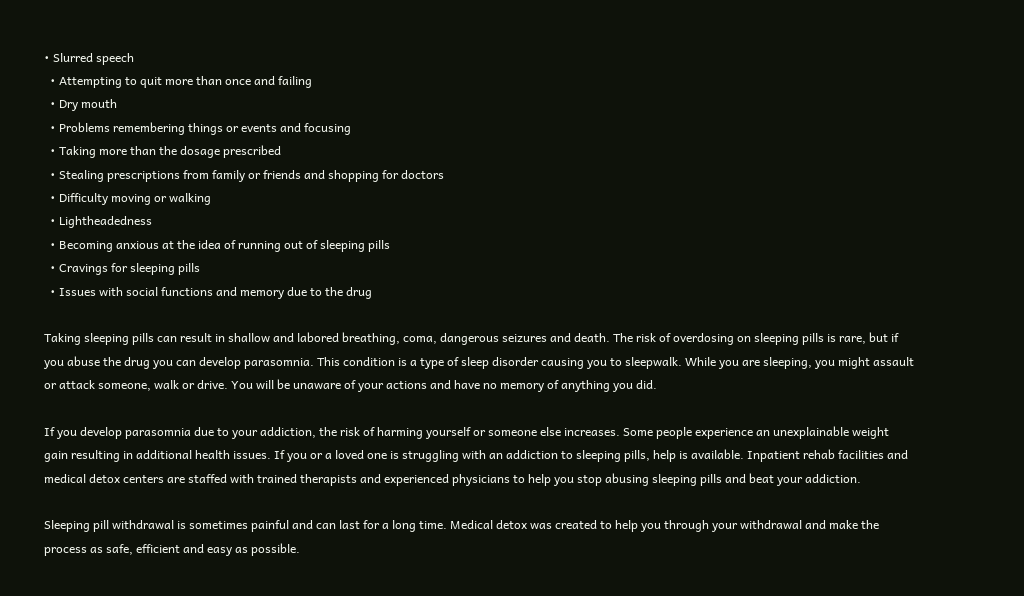• Slurred speech
  • Attempting to quit more than once and failing
  • Dry mouth
  • Problems remembering things or events and focusing
  • Taking more than the dosage prescribed
  • Stealing prescriptions from family or friends and shopping for doctors
  • Difficulty moving or walking
  • Lightheadedness
  • Becoming anxious at the idea of running out of sleeping pills
  • Cravings for sleeping pills
  • Issues with social functions and memory due to the drug

Taking sleeping pills can result in shallow and labored breathing, coma, dangerous seizures and death. The risk of overdosing on sleeping pills is rare, but if you abuse the drug you can develop parasomnia. This condition is a type of sleep disorder causing you to sleepwalk. While you are sleeping, you might assault or attack someone, walk or drive. You will be unaware of your actions and have no memory of anything you did.

If you develop parasomnia due to your addiction, the risk of harming yourself or someone else increases. Some people experience an unexplainable weight gain resulting in additional health issues. If you or a loved one is struggling with an addiction to sleeping pills, help is available. Inpatient rehab facilities and medical detox centers are staffed with trained therapists and experienced physicians to help you stop abusing sleeping pills and beat your addiction.

Sleeping pill withdrawal is sometimes painful and can last for a long time. Medical detox was created to help you through your withdrawal and make the process as safe, efficient and easy as possible.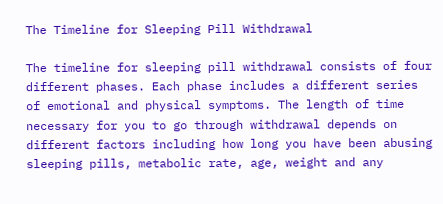The Timeline for Sleeping Pill Withdrawal

The timeline for sleeping pill withdrawal consists of four different phases. Each phase includes a different series of emotional and physical symptoms. The length of time necessary for you to go through withdrawal depends on different factors including how long you have been abusing sleeping pills, metabolic rate, age, weight and any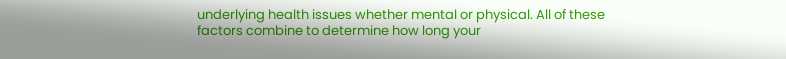underlying health issues whether mental or physical. All of these factors combine to determine how long your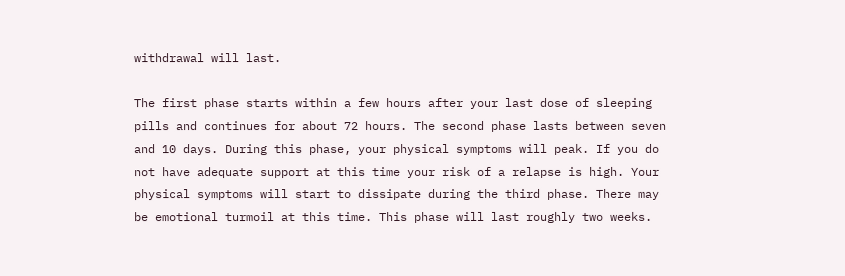withdrawal will last.

The first phase starts within a few hours after your last dose of sleeping pills and continues for about 72 hours. The second phase lasts between seven and 10 days. During this phase, your physical symptoms will peak. If you do not have adequate support at this time your risk of a relapse is high. Your physical symptoms will start to dissipate during the third phase. There may be emotional turmoil at this time. This phase will last roughly two weeks.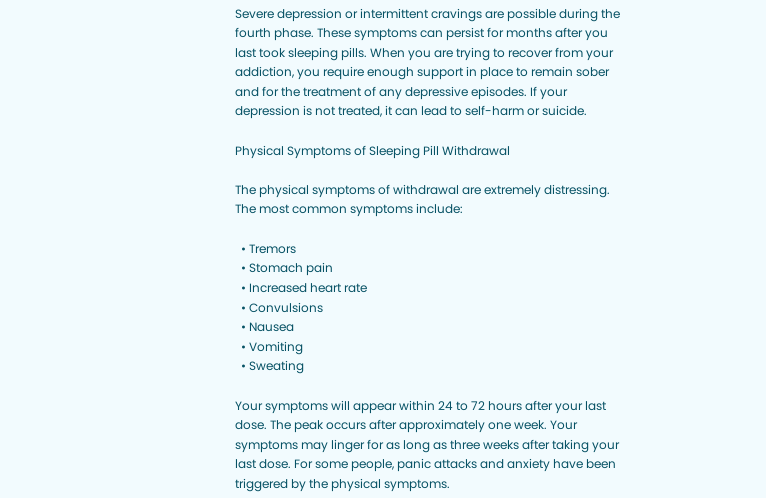Severe depression or intermittent cravings are possible during the fourth phase. These symptoms can persist for months after you last took sleeping pills. When you are trying to recover from your addiction, you require enough support in place to remain sober and for the treatment of any depressive episodes. If your depression is not treated, it can lead to self-harm or suicide.

Physical Symptoms of Sleeping Pill Withdrawal

The physical symptoms of withdrawal are extremely distressing. The most common symptoms include:

  • Tremors
  • Stomach pain
  • Increased heart rate
  • Convulsions
  • Nausea
  • Vomiting
  • Sweating

Your symptoms will appear within 24 to 72 hours after your last dose. The peak occurs after approximately one week. Your symptoms may linger for as long as three weeks after taking your last dose. For some people, panic attacks and anxiety have been triggered by the physical symptoms.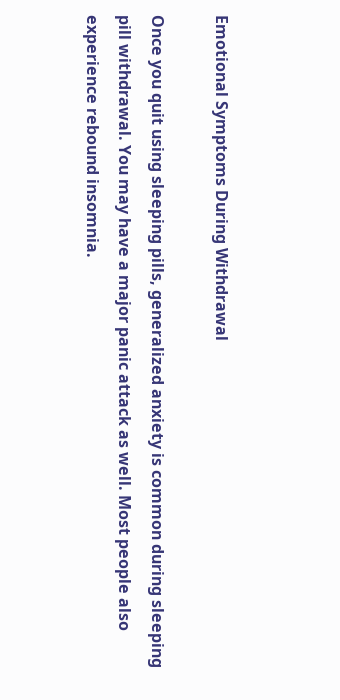Emotional Symptoms During Withdrawal

Once you quit using sleeping pills, generalized anxiety is common during sleeping pill withdrawal. You may have a major panic attack as well. Most people also experience rebound insomnia.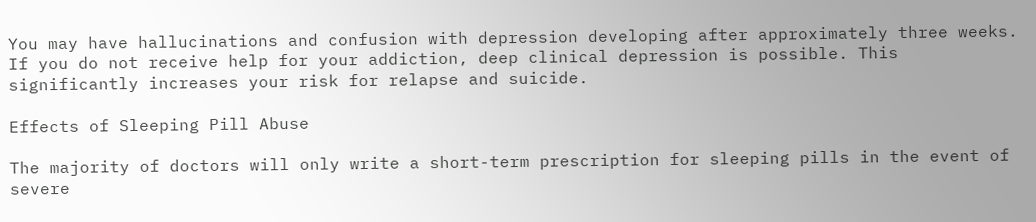You may have hallucinations and confusion with depression developing after approximately three weeks. If you do not receive help for your addiction, deep clinical depression is possible. This significantly increases your risk for relapse and suicide.

Effects of Sleeping Pill Abuse

The majority of doctors will only write a short-term prescription for sleeping pills in the event of severe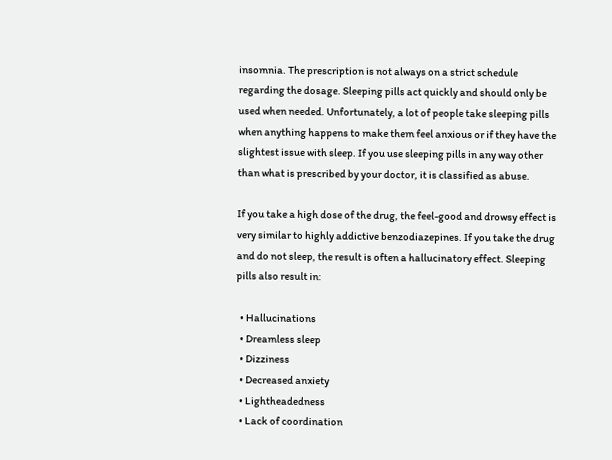insomnia. The prescription is not always on a strict schedule regarding the dosage. Sleeping pills act quickly and should only be used when needed. Unfortunately, a lot of people take sleeping pills when anything happens to make them feel anxious or if they have the slightest issue with sleep. If you use sleeping pills in any way other than what is prescribed by your doctor, it is classified as abuse.

If you take a high dose of the drug, the feel-good and drowsy effect is very similar to highly addictive benzodiazepines. If you take the drug and do not sleep, the result is often a hallucinatory effect. Sleeping pills also result in:

  • Hallucinations
  • Dreamless sleep
  • Dizziness
  • Decreased anxiety
  • Lightheadedness
  • Lack of coordination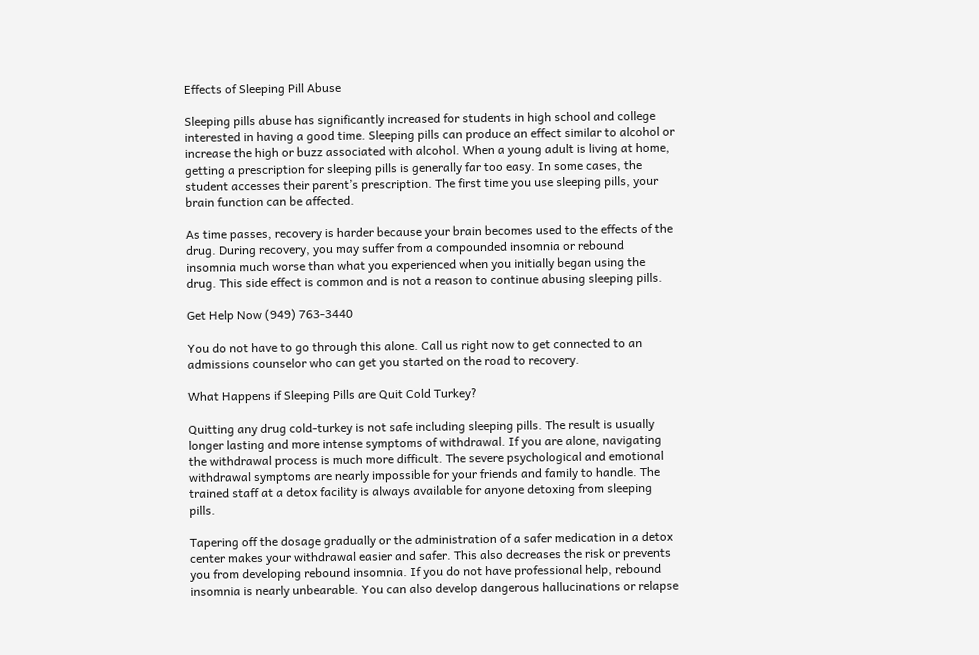Effects of Sleeping Pill Abuse

Sleeping pills abuse has significantly increased for students in high school and college interested in having a good time. Sleeping pills can produce an effect similar to alcohol or increase the high or buzz associated with alcohol. When a young adult is living at home, getting a prescription for sleeping pills is generally far too easy. In some cases, the student accesses their parent’s prescription. The first time you use sleeping pills, your brain function can be affected.

As time passes, recovery is harder because your brain becomes used to the effects of the drug. During recovery, you may suffer from a compounded insomnia or rebound insomnia much worse than what you experienced when you initially began using the drug. This side effect is common and is not a reason to continue abusing sleeping pills.

Get Help Now (949) 763-3440

You do not have to go through this alone. Call us right now to get connected to an admissions counselor who can get you started on the road to recovery.

What Happens if Sleeping Pills are Quit Cold Turkey?

Quitting any drug cold-turkey is not safe including sleeping pills. The result is usually longer lasting and more intense symptoms of withdrawal. If you are alone, navigating the withdrawal process is much more difficult. The severe psychological and emotional withdrawal symptoms are nearly impossible for your friends and family to handle. The trained staff at a detox facility is always available for anyone detoxing from sleeping pills.

Tapering off the dosage gradually or the administration of a safer medication in a detox center makes your withdrawal easier and safer. This also decreases the risk or prevents you from developing rebound insomnia. If you do not have professional help, rebound insomnia is nearly unbearable. You can also develop dangerous hallucinations or relapse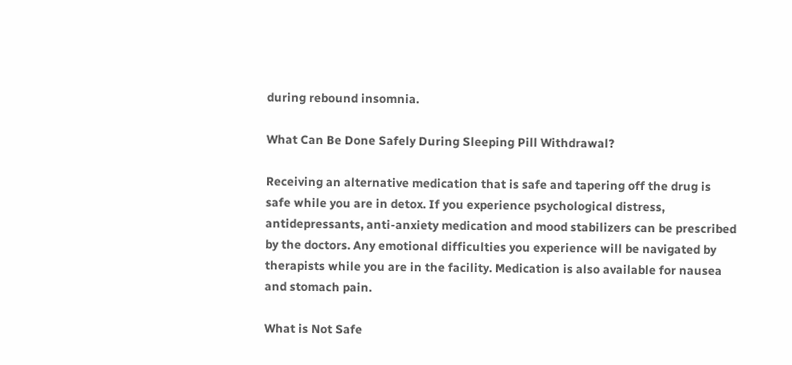during rebound insomnia.

What Can Be Done Safely During Sleeping Pill Withdrawal?

Receiving an alternative medication that is safe and tapering off the drug is safe while you are in detox. If you experience psychological distress, antidepressants, anti-anxiety medication and mood stabilizers can be prescribed by the doctors. Any emotional difficulties you experience will be navigated by therapists while you are in the facility. Medication is also available for nausea and stomach pain.

What is Not Safe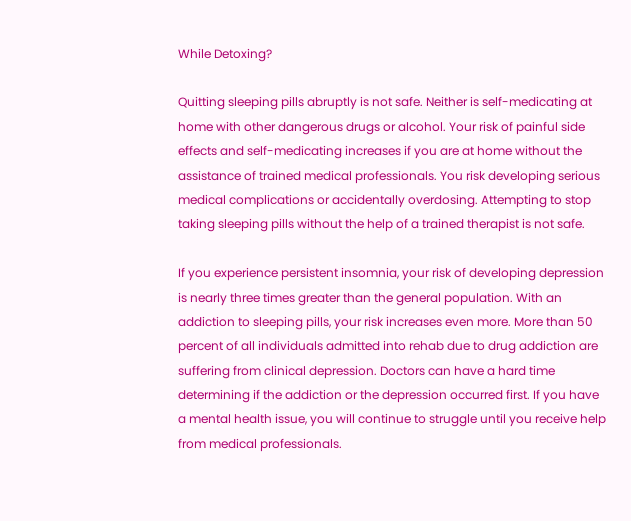While Detoxing?

Quitting sleeping pills abruptly is not safe. Neither is self-medicating at home with other dangerous drugs or alcohol. Your risk of painful side effects and self-medicating increases if you are at home without the assistance of trained medical professionals. You risk developing serious medical complications or accidentally overdosing. Attempting to stop taking sleeping pills without the help of a trained therapist is not safe.

If you experience persistent insomnia, your risk of developing depression is nearly three times greater than the general population. With an addiction to sleeping pills, your risk increases even more. More than 50 percent of all individuals admitted into rehab due to drug addiction are suffering from clinical depression. Doctors can have a hard time determining if the addiction or the depression occurred first. If you have a mental health issue, you will continue to struggle until you receive help from medical professionals.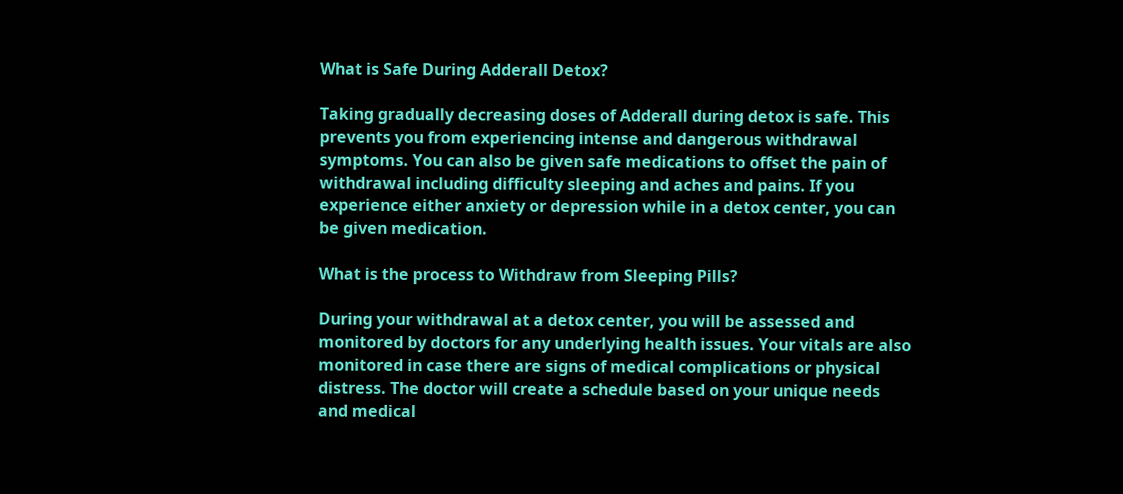What is Safe During Adderall Detox?

Taking gradually decreasing doses of Adderall during detox is safe. This prevents you from experiencing intense and dangerous withdrawal symptoms. You can also be given safe medications to offset the pain of withdrawal including difficulty sleeping and aches and pains. If you experience either anxiety or depression while in a detox center, you can be given medication.

What is the process to Withdraw from Sleeping Pills?

During your withdrawal at a detox center, you will be assessed and monitored by doctors for any underlying health issues. Your vitals are also monitored in case there are signs of medical complications or physical distress. The doctor will create a schedule based on your unique needs and medical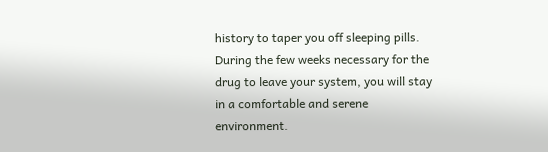history to taper you off sleeping pills. During the few weeks necessary for the drug to leave your system, you will stay in a comfortable and serene environment.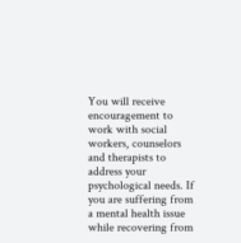You will receive encouragement to work with social workers, counselors and therapists to address your psychological needs. If you are suffering from a mental health issue while recovering from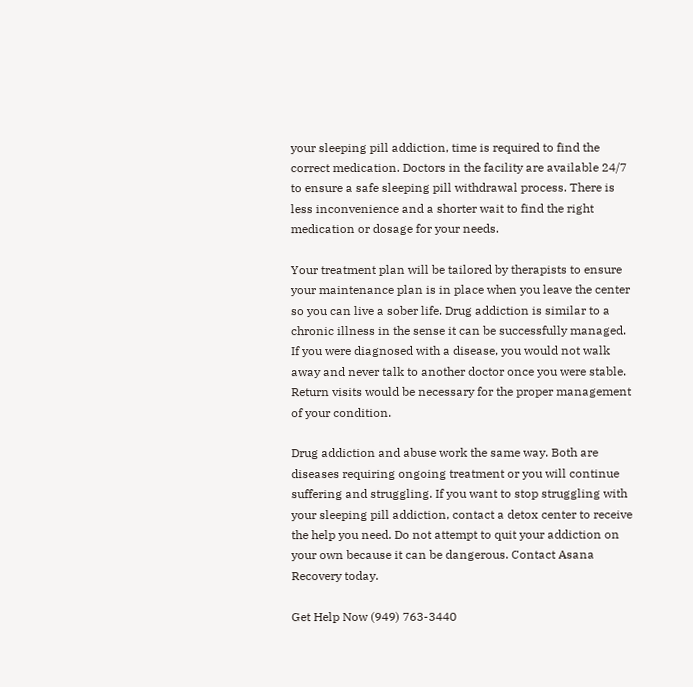your sleeping pill addiction, time is required to find the correct medication. Doctors in the facility are available 24/7 to ensure a safe sleeping pill withdrawal process. There is less inconvenience and a shorter wait to find the right medication or dosage for your needs.

Your treatment plan will be tailored by therapists to ensure your maintenance plan is in place when you leave the center so you can live a sober life. Drug addiction is similar to a chronic illness in the sense it can be successfully managed. If you were diagnosed with a disease, you would not walk away and never talk to another doctor once you were stable. Return visits would be necessary for the proper management of your condition.

Drug addiction and abuse work the same way. Both are diseases requiring ongoing treatment or you will continue suffering and struggling. If you want to stop struggling with your sleeping pill addiction, contact a detox center to receive the help you need. Do not attempt to quit your addiction on your own because it can be dangerous. Contact Asana Recovery today.

Get Help Now (949) 763-3440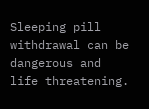Sleeping pill withdrawal can be dangerous and life threatening.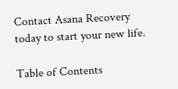Contact Asana Recovery today to start your new life.

Table of Contents